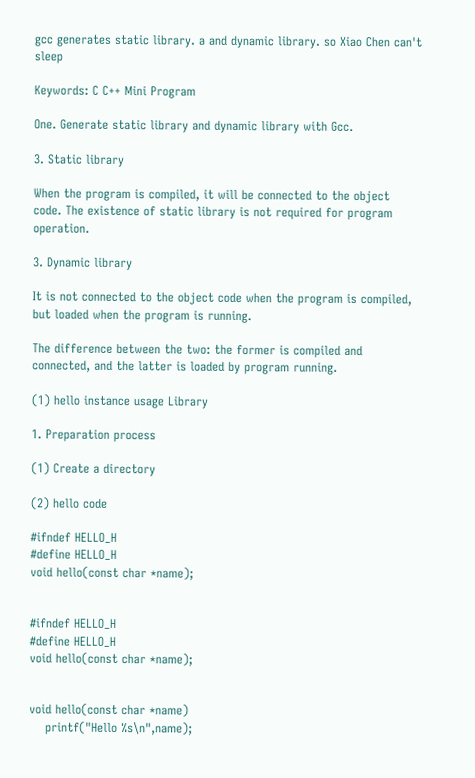gcc generates static library. a and dynamic library. so Xiao Chen can't sleep

Keywords: C C++ Mini Program

One. Generate static library and dynamic library with Gcc.

3. Static library

When the program is compiled, it will be connected to the object code. The existence of static library is not required for program operation.

3. Dynamic library

It is not connected to the object code when the program is compiled, but loaded when the program is running.

The difference between the two: the former is compiled and connected, and the latter is loaded by program running.

(1) hello instance usage Library

1. Preparation process

(1) Create a directory

(2) hello code

#ifndef HELLO_H
#define HELLO_H
void hello(const char *name);


#ifndef HELLO_H
#define HELLO_H
void hello(const char *name);


void hello(const char *name)
    printf("Hello %s\n",name);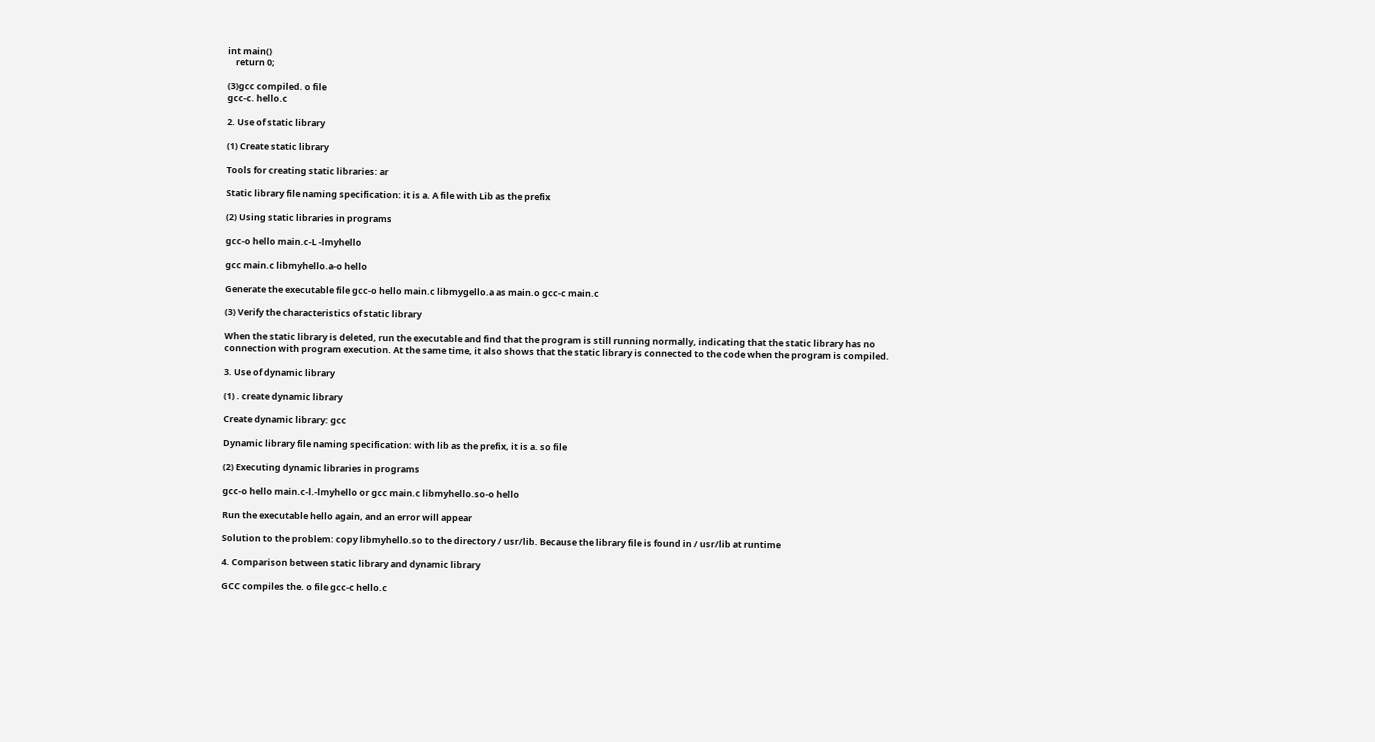int main()
    return 0;

(3)gcc compiled. o file
gcc-c. hello.c

2. Use of static library

(1) Create static library

Tools for creating static libraries: ar

Static library file naming specification: it is a. A file with Lib as the prefix

(2) Using static libraries in programs

gcc-o hello main.c-L -lmyhello

gcc main.c libmyhello.a-o hello

Generate the executable file gcc-o hello main.c libmygello.a as main.o gcc-c main.c

(3) Verify the characteristics of static library

When the static library is deleted, run the executable and find that the program is still running normally, indicating that the static library has no connection with program execution. At the same time, it also shows that the static library is connected to the code when the program is compiled.

3. Use of dynamic library

(1) . create dynamic library

Create dynamic library: gcc

Dynamic library file naming specification: with lib as the prefix, it is a. so file

(2) Executing dynamic libraries in programs

gcc-o hello main.c-l.-lmyhello or gcc main.c libmyhello.so-o hello

Run the executable hello again, and an error will appear

Solution to the problem: copy libmyhello.so to the directory / usr/lib. Because the library file is found in / usr/lib at runtime

4. Comparison between static library and dynamic library

GCC compiles the. o file gcc-c hello.c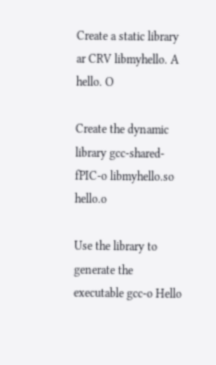Create a static library ar CRV libmyhello. A hello. O

Create the dynamic library gcc-shared-fPIC-o libmyhello.so hello.o

Use the library to generate the executable gcc-o Hello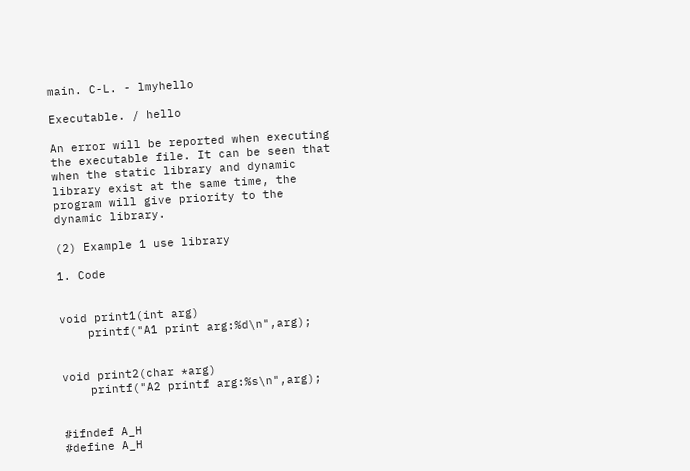main. C-L. - lmyhello

Executable. / hello

An error will be reported when executing the executable file. It can be seen that when the static library and dynamic library exist at the same time, the program will give priority to the dynamic library.

(2) Example 1 use library

1. Code


void print1(int arg)
    printf("A1 print arg:%d\n",arg);


void print2(char *arg)
    printf("A2 printf arg:%s\n",arg);


#ifndef A_H
#define A_H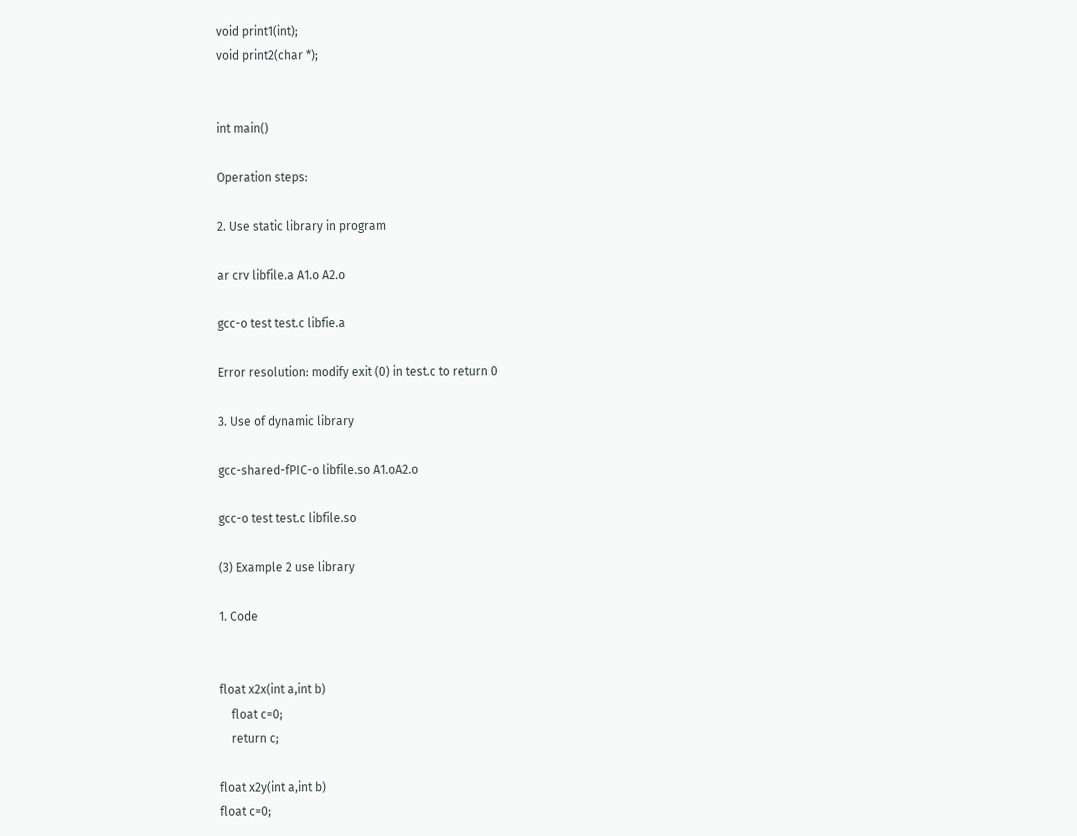void print1(int);
void print2(char *);


int main()

Operation steps:

2. Use static library in program

ar crv libfile.a A1.o A2.o

gcc-o test test.c libfie.a

Error resolution: modify exit (0) in test.c to return 0

3. Use of dynamic library

gcc-shared-fPIC-o libfile.so A1.oA2.o

gcc-o test test.c libfile.so

(3) Example 2 use library

1. Code


float x2x(int a,int b)
    float c=0;
    return c;

float x2y(int a,int b)
float c=0;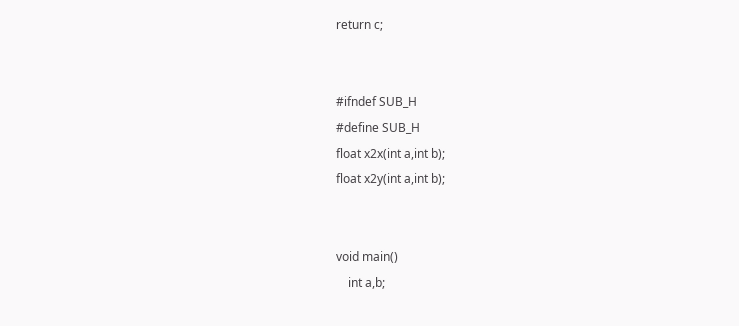return c;


#ifndef SUB_H
#define SUB_H
float x2x(int a,int b);
float x2y(int a,int b);


void main()
    int a,b;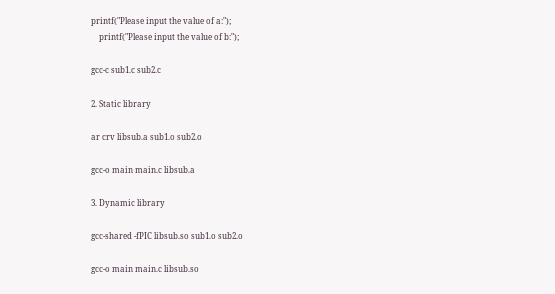printf("Please input the value of a:");
    printf("Please input the value of b:");

gcc-c sub1.c sub2.c

2. Static library

ar crv libsub.a sub1.o sub2.o

gcc-o main main.c libsub.a

3. Dynamic library

gcc-shared -fPIC libsub.so sub1.o sub2.o

gcc-o main main.c libsub.so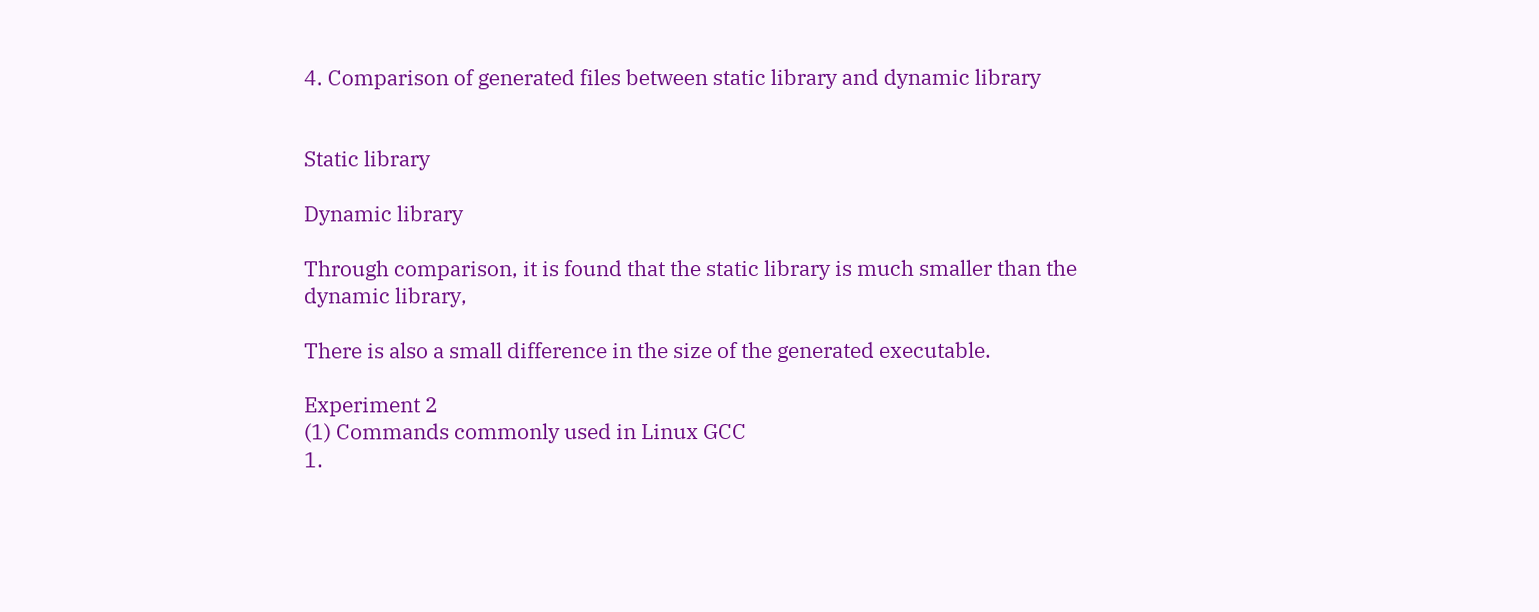4. Comparison of generated files between static library and dynamic library


Static library

Dynamic library

Through comparison, it is found that the static library is much smaller than the dynamic library,

There is also a small difference in the size of the generated executable.

Experiment 2
(1) Commands commonly used in Linux GCC
1.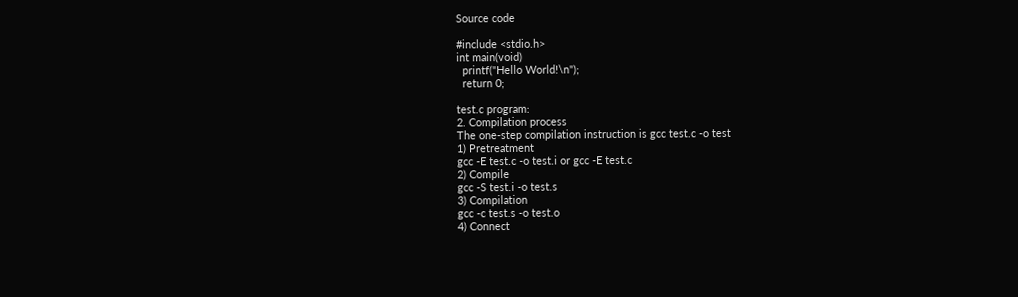Source code

#include <stdio.h>
int main(void)
  printf("Hello World!\n");
  return 0;

test.c program:
2. Compilation process
The one-step compilation instruction is gcc test.c -o test
1) Pretreatment
gcc -E test.c -o test.i or gcc -E test.c
2) Compile
gcc -S test.i -o test.s
3) Compilation
gcc -c test.s -o test.o
4) Connect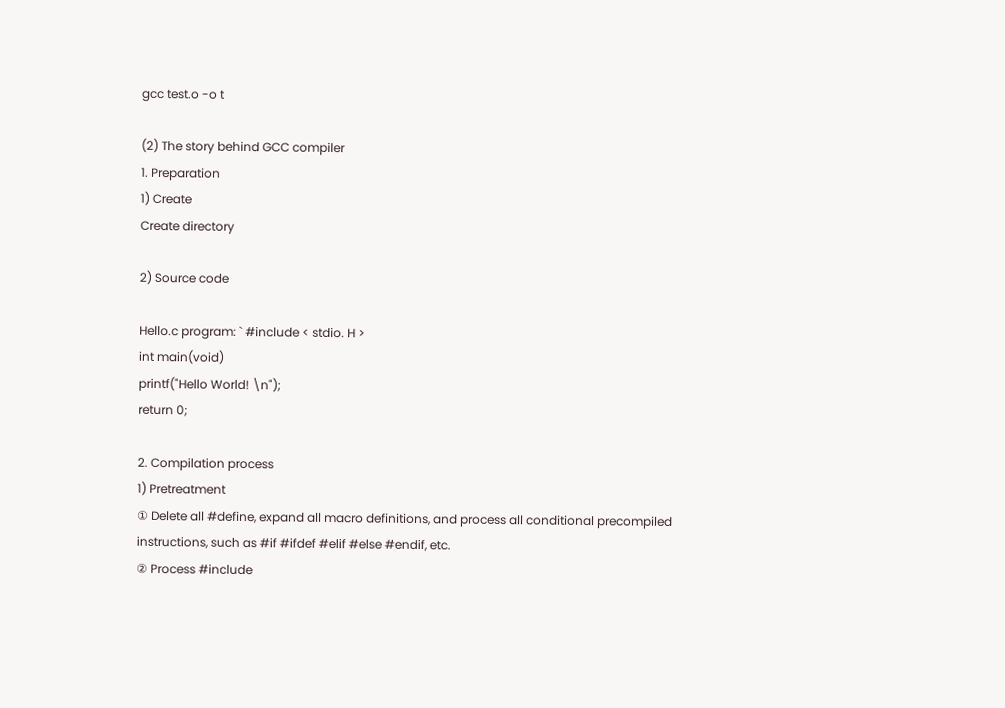gcc test.o -o t

(2) The story behind GCC compiler
1. Preparation
1) Create
Create directory

2) Source code

Hello.c program: ` #include < stdio. H >
int main(void)
printf("Hello World! \n");
return 0;

2. Compilation process
1) Pretreatment
① Delete all #define, expand all macro definitions, and process all conditional precompiled instructions, such as #if #ifdef #elif #else #endif, etc.
② Process #include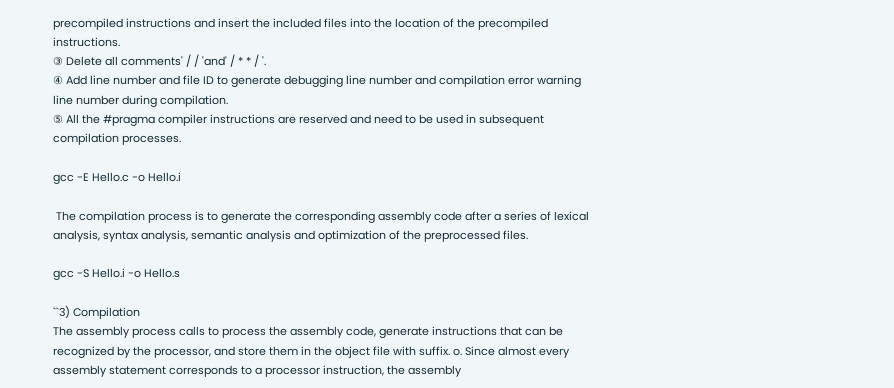precompiled instructions and insert the included files into the location of the precompiled instructions.
③ Delete all comments' / / 'and' / * * / '.
④ Add line number and file ID to generate debugging line number and compilation error warning line number during compilation.
⑤ All the #pragma compiler instructions are reserved and need to be used in subsequent compilation processes.

gcc -E Hello.c -o Hello.i

 The compilation process is to generate the corresponding assembly code after a series of lexical analysis, syntax analysis, semantic analysis and optimization of the preprocessed files.

gcc -S Hello.i -o Hello.s

``3) Compilation
The assembly process calls to process the assembly code, generate instructions that can be recognized by the processor, and store them in the object file with suffix. o. Since almost every assembly statement corresponds to a processor instruction, the assembly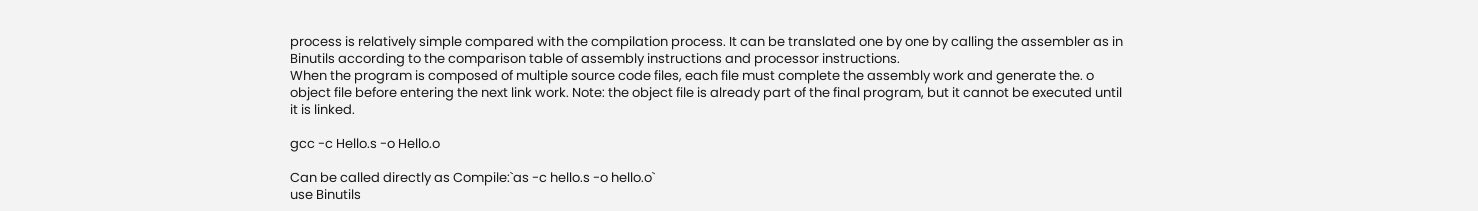process is relatively simple compared with the compilation process. It can be translated one by one by calling the assembler as in Binutils according to the comparison table of assembly instructions and processor instructions.
When the program is composed of multiple source code files, each file must complete the assembly work and generate the. o object file before entering the next link work. Note: the object file is already part of the final program, but it cannot be executed until it is linked.

gcc -c Hello.s -o Hello.o

Can be called directly as Compile:`as -c hello.s -o hello.o`
use Binutils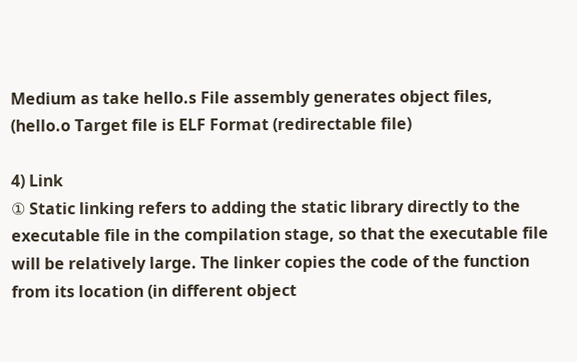Medium as take hello.s File assembly generates object files,
(hello.o Target file is ELF Format (redirectable file)

4) Link
① Static linking refers to adding the static library directly to the executable file in the compilation stage, so that the executable file will be relatively large. The linker copies the code of the function from its location (in different object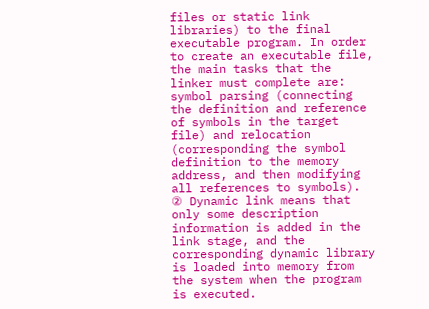files or static link libraries) to the final executable program. In order to create an executable file, the main tasks that the linker must complete are: symbol parsing (connecting the definition and reference of symbols in the target file) and relocation (corresponding the symbol definition to the memory address, and then modifying all references to symbols).
② Dynamic link means that only some description information is added in the link stage, and the corresponding dynamic library is loaded into memory from the system when the program is executed.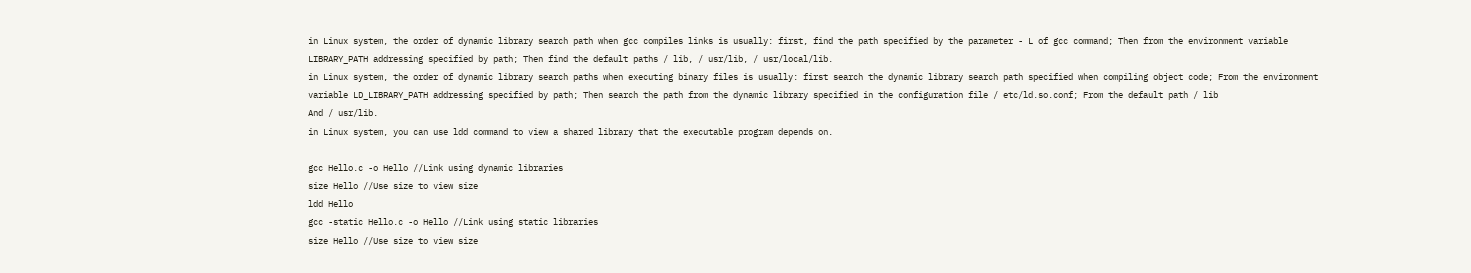in Linux system, the order of dynamic library search path when gcc compiles links is usually: first, find the path specified by the parameter - L of gcc command; Then from the environment variable LIBRARY_PATH addressing specified by path; Then find the default paths / lib, / usr/lib, / usr/local/lib.
in Linux system, the order of dynamic library search paths when executing binary files is usually: first search the dynamic library search path specified when compiling object code; From the environment variable LD_LIBRARY_PATH addressing specified by path; Then search the path from the dynamic library specified in the configuration file / etc/ld.so.conf; From the default path / lib
And / usr/lib.
in Linux system, you can use ldd command to view a shared library that the executable program depends on.

gcc Hello.c -o Hello //Link using dynamic libraries
size Hello //Use size to view size
ldd Hello
gcc -static Hello.c -o Hello //Link using static libraries
size Hello //Use size to view size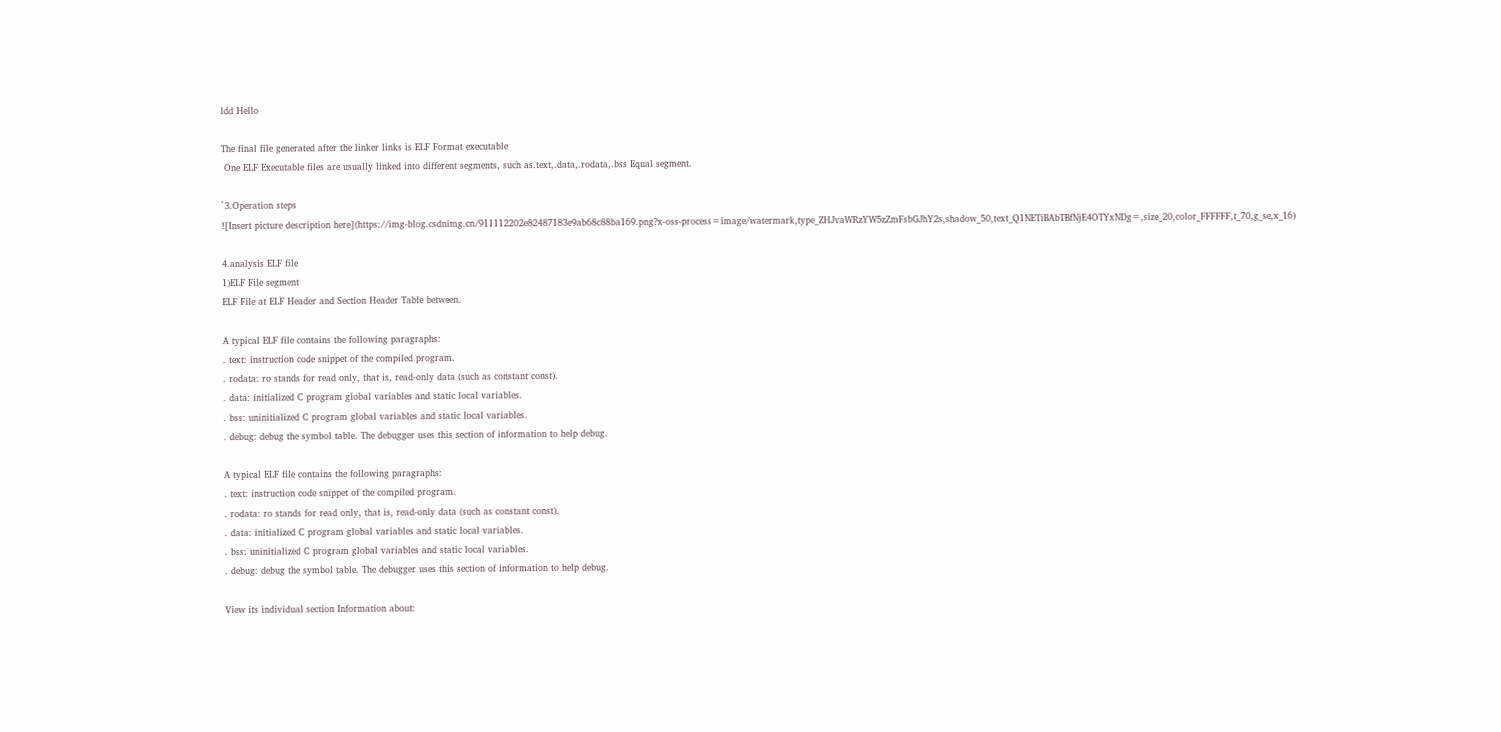ldd Hello

The final file generated after the linker links is ELF Format executable
 One ELF Executable files are usually linked into different segments, such as.text,.data,.rodata,.bss Equal segment.

`3.Operation steps
![Insert picture description here](https://img-blog.csdnimg.cn/911112202e82487183e9ab68c88ba169.png?x-oss-process=image/watermark,type_ZHJvaWRzYW5zZmFsbGJhY2s,shadow_50,text_Q1NETiBAbTBfNjE4OTYxNDg=,size_20,color_FFFFFF,t_70,g_se,x_16)

4.analysis ELF file
1)ELF File segment
ELF File at ELF Header and Section Header Table between.

A typical ELF file contains the following paragraphs:
. text: instruction code snippet of the compiled program.
. rodata: ro stands for read only, that is, read-only data (such as constant const).
. data: initialized C program global variables and static local variables.
. bss: uninitialized C program global variables and static local variables.
. debug: debug the symbol table. The debugger uses this section of information to help debug.

A typical ELF file contains the following paragraphs:
. text: instruction code snippet of the compiled program.
. rodata: ro stands for read only, that is, read-only data (such as constant const).
. data: initialized C program global variables and static local variables.
. bss: uninitialized C program global variables and static local variables.
. debug: debug the symbol table. The debugger uses this section of information to help debug.

View its individual section Information about: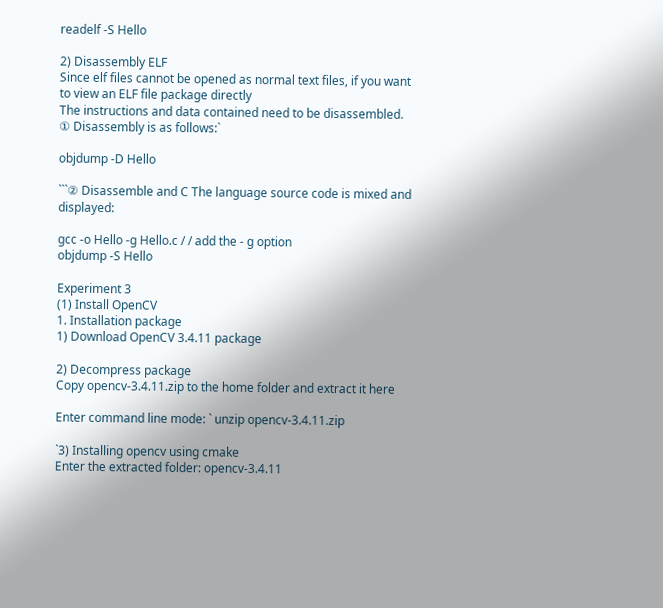readelf -S Hello

2) Disassembly ELF
Since elf files cannot be opened as normal text files, if you want to view an ELF file package directly
The instructions and data contained need to be disassembled.
① Disassembly is as follows:`

objdump -D Hello

```② Disassemble and C The language source code is mixed and displayed:

gcc -o Hello -g Hello.c / / add the - g option
objdump -S Hello

Experiment 3
(1) Install OpenCV
1. Installation package
1) Download OpenCV 3.4.11 package

2) Decompress package
Copy opencv-3.4.11.zip to the home folder and extract it here

Enter command line mode: ` unzip opencv-3.4.11.zip

`3) Installing opencv using cmake
Enter the extracted folder: opencv-3.4.11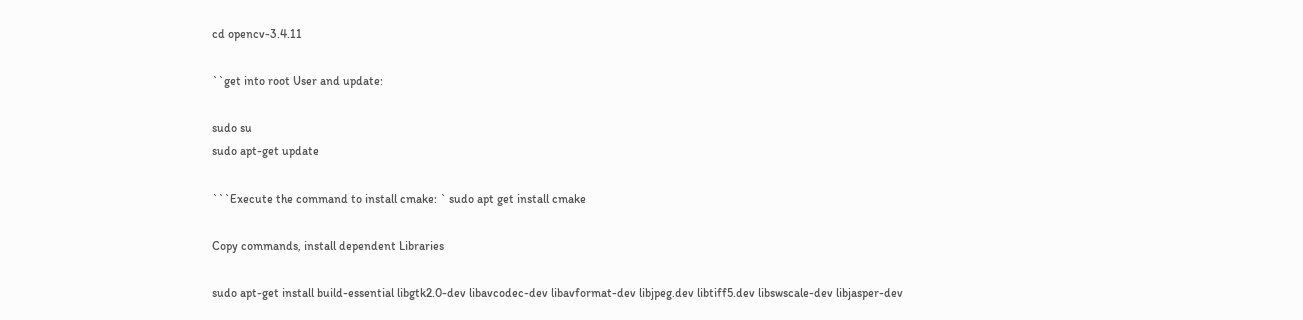cd opencv-3.4.11

``get into root User and update:

sudo su
sudo apt-get update

```Execute the command to install cmake: ` sudo apt get install cmake

Copy commands, install dependent Libraries

sudo apt-get install build-essential libgtk2.0-dev libavcodec-dev libavformat-dev libjpeg.dev libtiff5.dev libswscale-dev libjasper-dev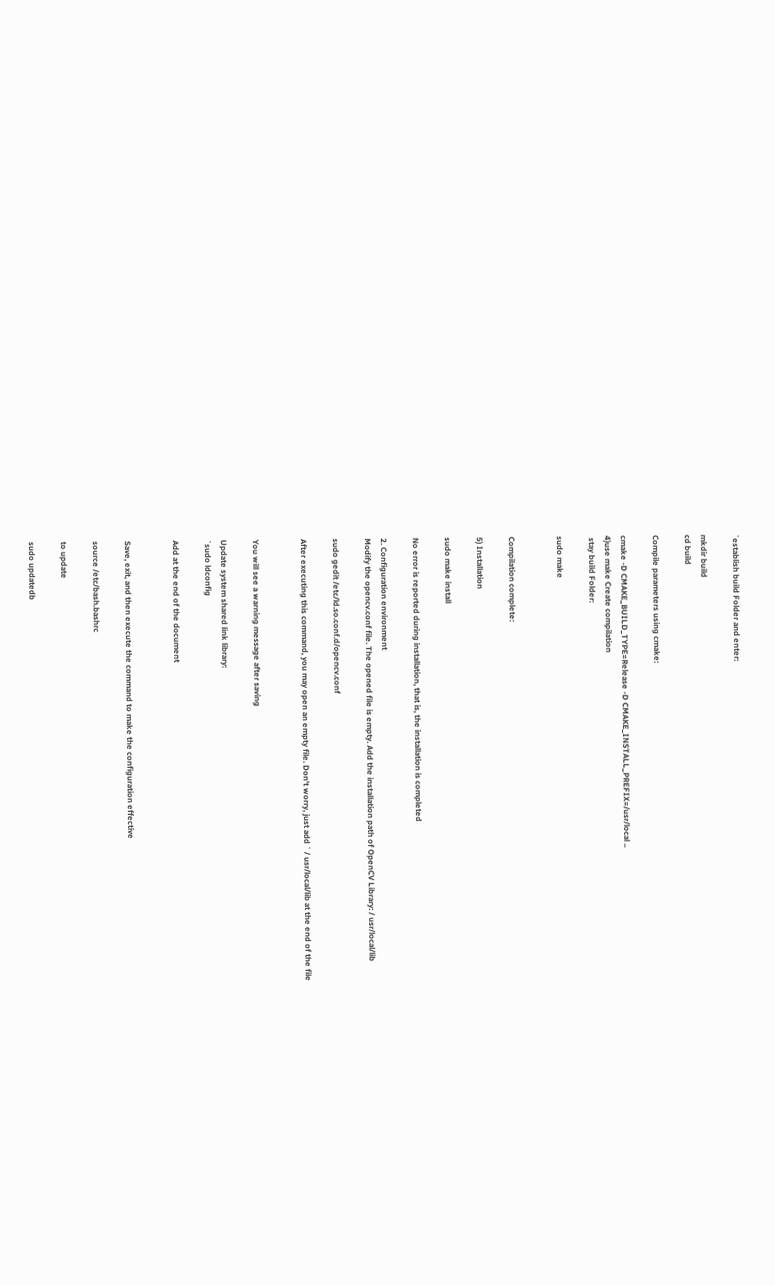`establish build Folder and enter:

mkdir build
cd build

Compile parameters using cmake:

cmake -D CMAKE_BUILD_TYPE=Release -D CMAKE_INSTALL_PREFIX=/usr/local ..
4)use make Create compilation
 stay build Folder:

sudo make


Compilation complete:

5) Installation

sudo make install

No error is reported during installation, that is, the installation is completed

2. Configuration environment
Modify the opencv.conf file. The opened file is empty. Add the installation path of OpenCV Library: / usr/local/lib

sudo gedit /etc/ld.so.conf.d/opencv.conf

After executing this command, you may open an empty file. Don't worry, just add ` / usr/local/lib at the end of the file


You will see a warning message after saving

Update system shared link library:
`sudo ldconfig

Add at the end of the document


Save, exit, and then execute the command to make the configuration effective

source /etc/bash.bashrc

to update

sudo updatedb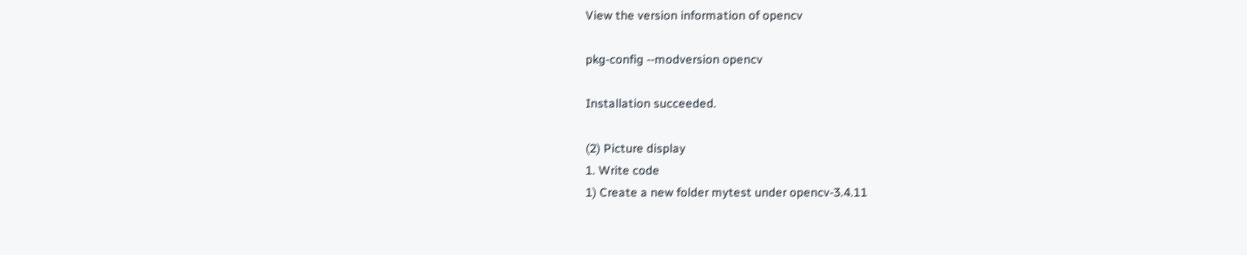View the version information of opencv

pkg-config --modversion opencv

Installation succeeded.

(2) Picture display
1. Write code
1) Create a new folder mytest under opencv-3.4.11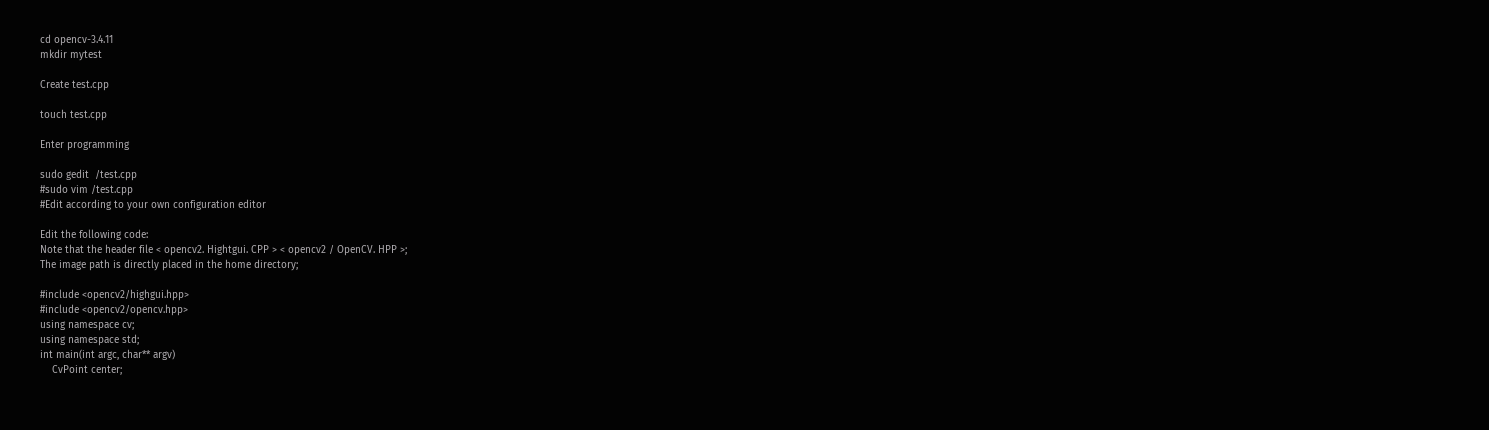cd opencv-3.4.11
mkdir mytest

Create test.cpp

touch test.cpp

Enter programming

sudo gedit  /test.cpp
#sudo vim /test.cpp
#Edit according to your own configuration editor

Edit the following code:
Note that the header file < opencv2. Hightgui. CPP > < opencv2 / OpenCV. HPP >;
The image path is directly placed in the home directory;

#include <opencv2/highgui.hpp>
#include <opencv2/opencv.hpp>
using namespace cv;
using namespace std;
int main(int argc, char** argv)
    CvPoint center;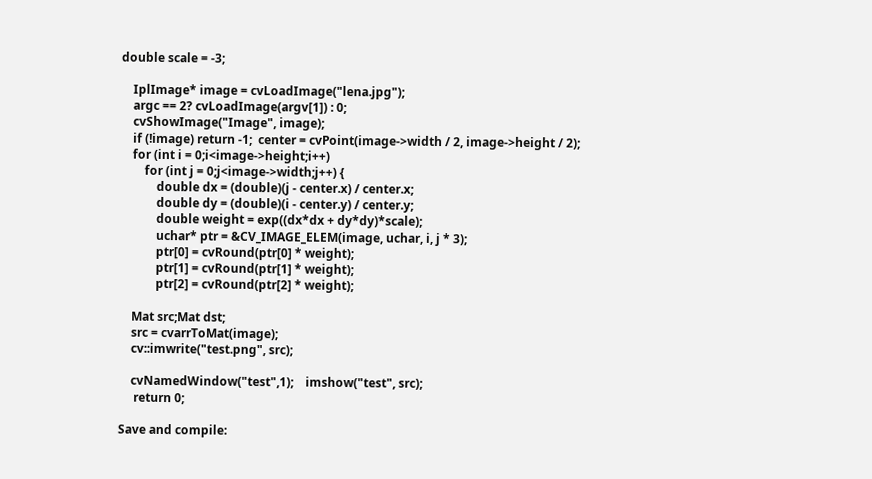double scale = -3;

    IplImage* image = cvLoadImage("lena.jpg");
    argc == 2? cvLoadImage(argv[1]) : 0;
    cvShowImage("Image", image);
    if (!image) return -1;  center = cvPoint(image->width / 2, image->height / 2);
    for (int i = 0;i<image->height;i++)
        for (int j = 0;j<image->width;j++) {
            double dx = (double)(j - center.x) / center.x;
            double dy = (double)(i - center.y) / center.y;
            double weight = exp((dx*dx + dy*dy)*scale);
            uchar* ptr = &CV_IMAGE_ELEM(image, uchar, i, j * 3);
            ptr[0] = cvRound(ptr[0] * weight);
            ptr[1] = cvRound(ptr[1] * weight);
            ptr[2] = cvRound(ptr[2] * weight);

    Mat src;Mat dst;
    src = cvarrToMat(image);
    cv::imwrite("test.png", src);

    cvNamedWindow("test",1);    imshow("test", src);
     return 0;

Save and compile: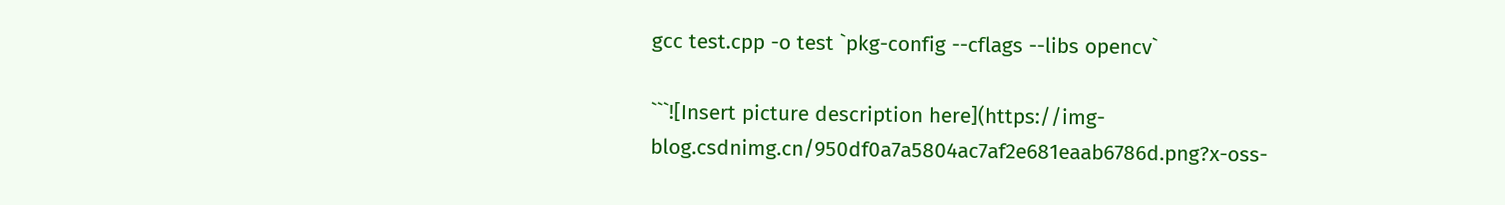gcc test.cpp -o test `pkg-config --cflags --libs opencv`

```![Insert picture description here](https://img-blog.csdnimg.cn/950df0a7a5804ac7af2e681eaab6786d.png?x-oss-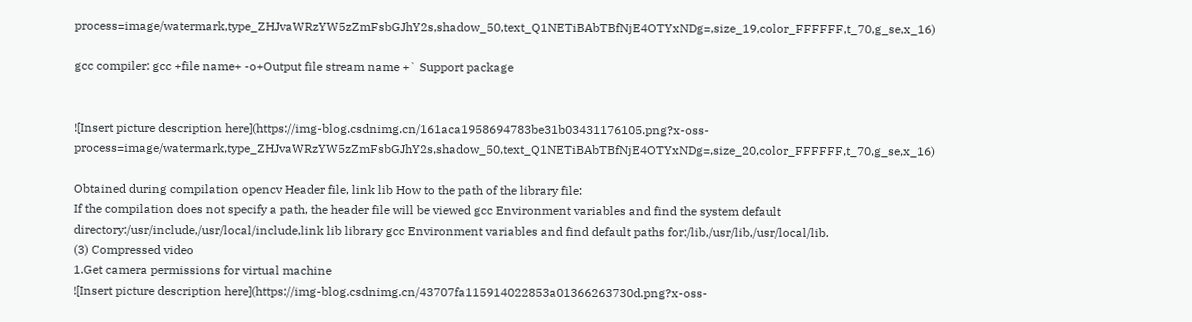process=image/watermark,type_ZHJvaWRzYW5zZmFsbGJhY2s,shadow_50,text_Q1NETiBAbTBfNjE4OTYxNDg=,size_19,color_FFFFFF,t_70,g_se,x_16)

gcc compiler: gcc +file name+ -o+Output file stream name +` Support package


![Insert picture description here](https://img-blog.csdnimg.cn/161aca1958694783be31b03431176105.png?x-oss-process=image/watermark,type_ZHJvaWRzYW5zZmFsbGJhY2s,shadow_50,text_Q1NETiBAbTBfNjE4OTYxNDg=,size_20,color_FFFFFF,t_70,g_se,x_16)

Obtained during compilation opencv Header file, link lib How to the path of the library file:
If the compilation does not specify a path, the header file will be viewed gcc Environment variables and find the system default directory:/usr/include,/usr/local/include,link lib library gcc Environment variables and find default paths for:/lib,/usr/lib,/usr/local/lib.
(3) Compressed video
1.Get camera permissions for virtual machine
![Insert picture description here](https://img-blog.csdnimg.cn/43707fa115914022853a01366263730d.png?x-oss-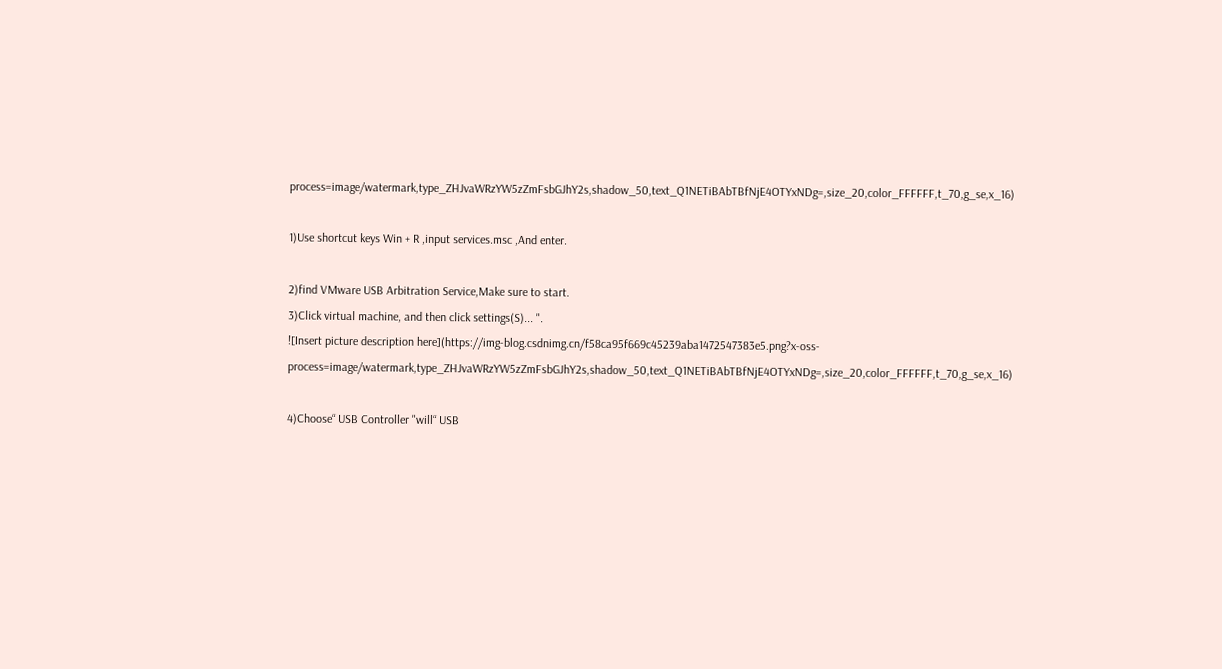process=image/watermark,type_ZHJvaWRzYW5zZmFsbGJhY2s,shadow_50,text_Q1NETiBAbTBfNjE4OTYxNDg=,size_20,color_FFFFFF,t_70,g_se,x_16)

1)Use shortcut keys Win + R ,input services.msc ,And enter.

2)find VMware USB Arbitration Service,Make sure to start.
3)Click virtual machine, and then click settings(S)... ".
![Insert picture description here](https://img-blog.csdnimg.cn/f58ca95f669c45239aba1472547383e5.png?x-oss-process=image/watermark,type_ZHJvaWRzYW5zZmFsbGJhY2s,shadow_50,text_Q1NETiBAbTBfNjE4OTYxNDg=,size_20,color_FFFFFF,t_70,g_se,x_16)

4)Choose“ USB Controller "will“ USB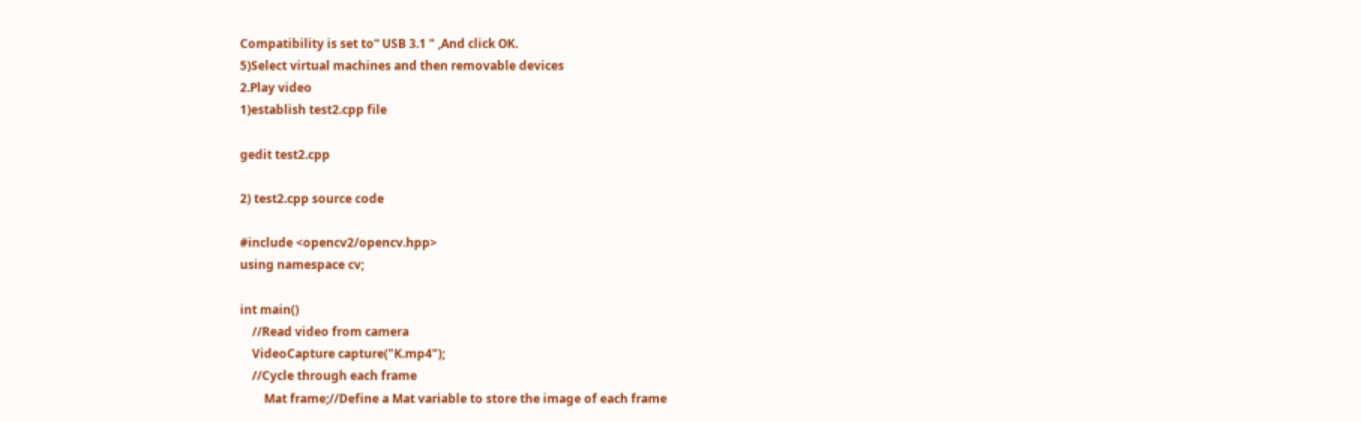Compatibility is set to“ USB 3.1 " ,And click OK.
5)Select virtual machines and then removable devices
2.Play video
1)establish test2.cpp file

gedit test2.cpp

2) test2.cpp source code

#include <opencv2/opencv.hpp>
using namespace cv;

int main()
    //Read video from camera
    VideoCapture capture("K.mp4");
    //Cycle through each frame
        Mat frame;//Define a Mat variable to store the image of each frame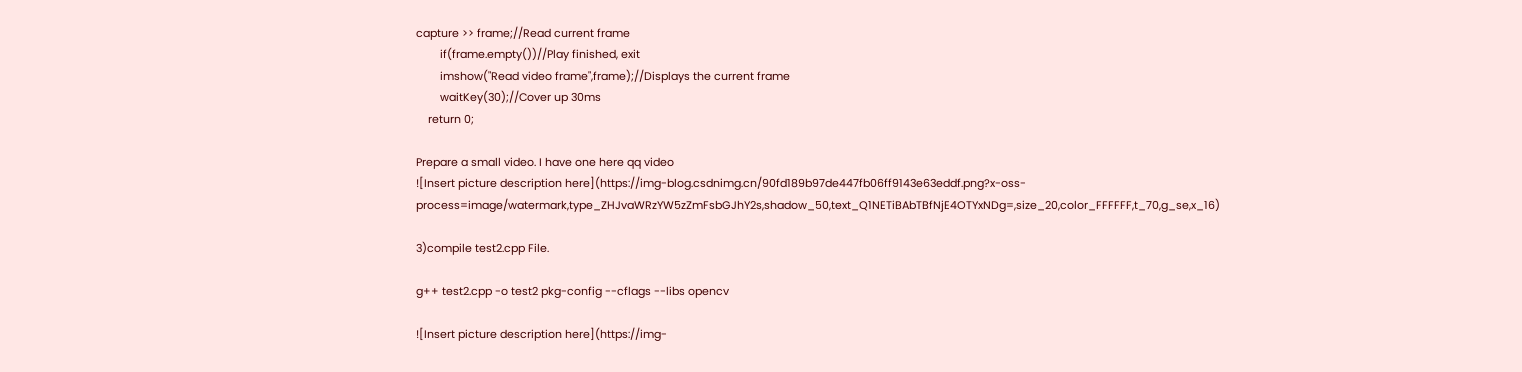capture >> frame;//Read current frame
        if(frame.empty())//Play finished, exit
        imshow("Read video frame",frame);//Displays the current frame
        waitKey(30);//Cover up 30ms
    return 0;

Prepare a small video. I have one here qq video
![Insert picture description here](https://img-blog.csdnimg.cn/90fd189b97de447fb06ff9143e63eddf.png?x-oss-process=image/watermark,type_ZHJvaWRzYW5zZmFsbGJhY2s,shadow_50,text_Q1NETiBAbTBfNjE4OTYxNDg=,size_20,color_FFFFFF,t_70,g_se,x_16)

3)compile test2.cpp File.

g++ test2.cpp -o test2 pkg-config --cflags --libs opencv

![Insert picture description here](https://img-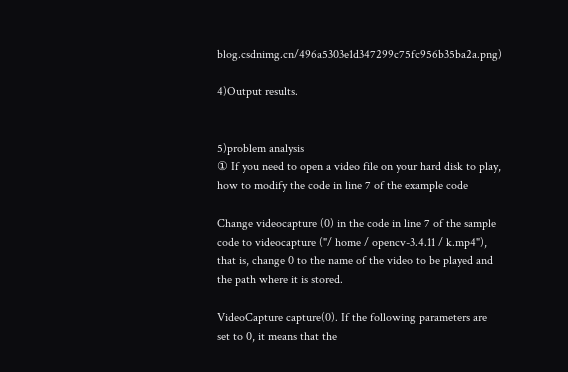blog.csdnimg.cn/496a5303e1d347299c75fc956b35ba2a.png)

4)Output results.


5)problem analysis
① If you need to open a video file on your hard disk to play, how to modify the code in line 7 of the example code

Change videocapture (0) in the code in line 7 of the sample code to videocapture ("/ home / opencv-3.4.11 / k.mp4"), that is, change 0 to the name of the video to be played and the path where it is stored.

VideoCapture capture(0). If the following parameters are set to 0, it means that the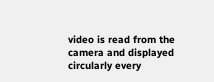video is read from the camera and displayed circularly every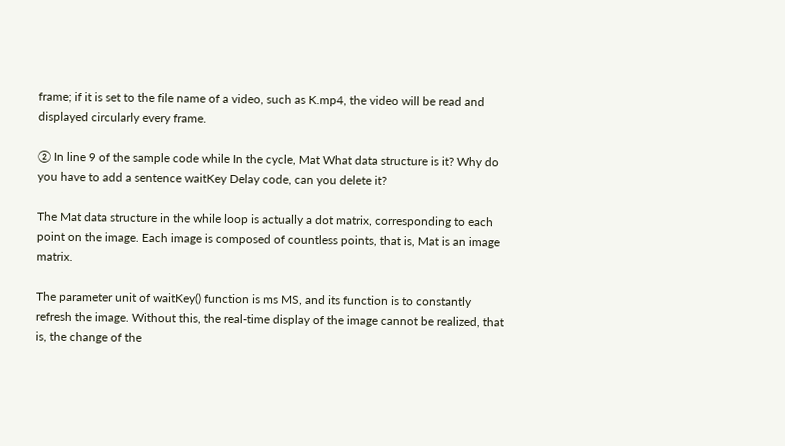frame; if it is set to the file name of a video, such as K.mp4, the video will be read and displayed circularly every frame.

② In line 9 of the sample code while In the cycle, Mat What data structure is it? Why do you have to add a sentence waitKey Delay code, can you delete it?

The Mat data structure in the while loop is actually a dot matrix, corresponding to each point on the image. Each image is composed of countless points, that is, Mat is an image matrix.

The parameter unit of waitKey() function is ms MS, and its function is to constantly refresh the image. Without this, the real-time display of the image cannot be realized, that is, the change of the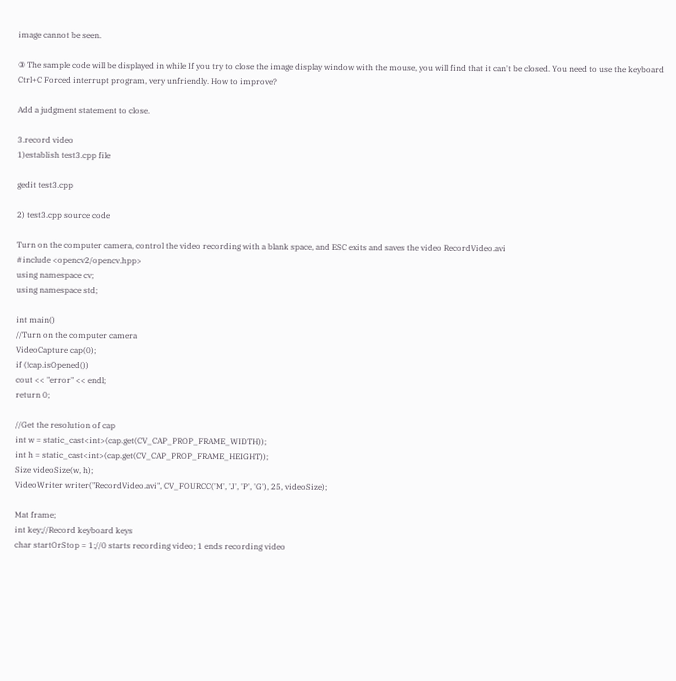image cannot be seen.

③ The sample code will be displayed in while If you try to close the image display window with the mouse, you will find that it can't be closed. You need to use the keyboard Ctrl+C Forced interrupt program, very unfriendly. How to improve?

Add a judgment statement to close.

3.record video
1)establish test3.cpp file

gedit test3.cpp

2) test3.cpp source code

Turn on the computer camera, control the video recording with a blank space, and ESC exits and saves the video RecordVideo.avi
#include <opencv2/opencv.hpp>
using namespace cv;
using namespace std;

int main()
//Turn on the computer camera
VideoCapture cap(0);
if (!cap.isOpened())
cout << "error" << endl;
return 0;

//Get the resolution of cap
int w = static_cast<int>(cap.get(CV_CAP_PROP_FRAME_WIDTH));
int h = static_cast<int>(cap.get(CV_CAP_PROP_FRAME_HEIGHT));
Size videoSize(w, h);
VideoWriter writer("RecordVideo.avi", CV_FOURCC('M', 'J', 'P', 'G'), 25, videoSize);

Mat frame;
int key;//Record keyboard keys
char startOrStop = 1;//0 starts recording video; 1 ends recording video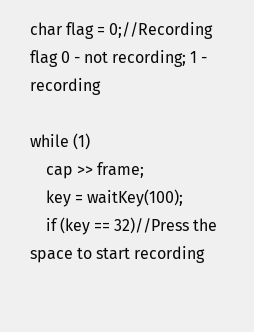char flag = 0;//Recording flag 0 - not recording; 1 - recording

while (1)
    cap >> frame;
    key = waitKey(100);
    if (key == 32)//Press the space to start recording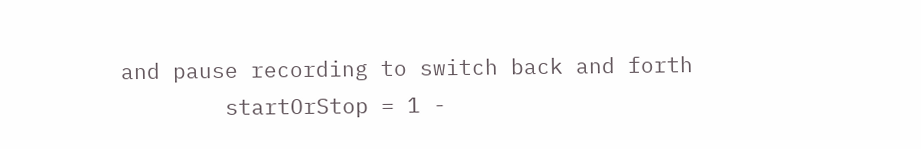and pause recording to switch back and forth
        startOrStop = 1 -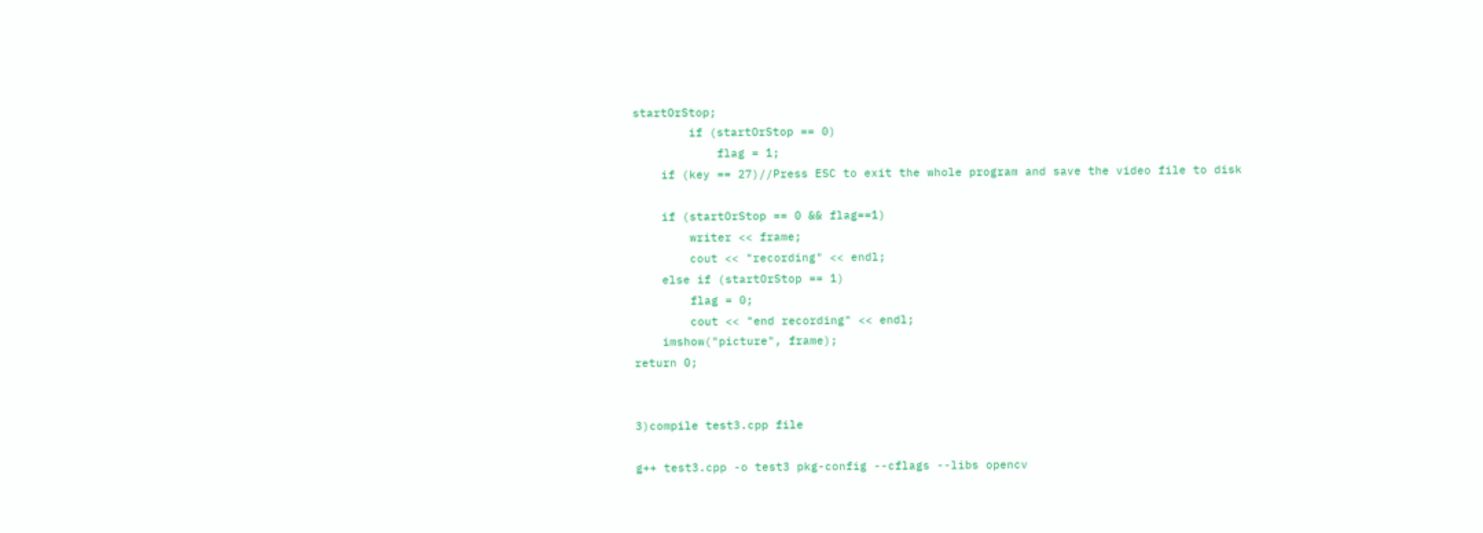startOrStop;
        if (startOrStop == 0)
            flag = 1;
    if (key == 27)//Press ESC to exit the whole program and save the video file to disk

    if (startOrStop == 0 && flag==1)
        writer << frame;
        cout << "recording" << endl;
    else if (startOrStop == 1)
        flag = 0;
        cout << "end recording" << endl;
    imshow("picture", frame);
return 0;


3)compile test3.cpp file

g++ test3.cpp -o test3 pkg-config --cflags --libs opencv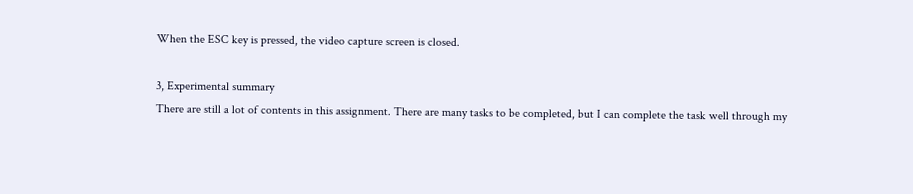When the ESC key is pressed, the video capture screen is closed.

3, Experimental summary
There are still a lot of contents in this assignment. There are many tasks to be completed, but I can complete the task well through my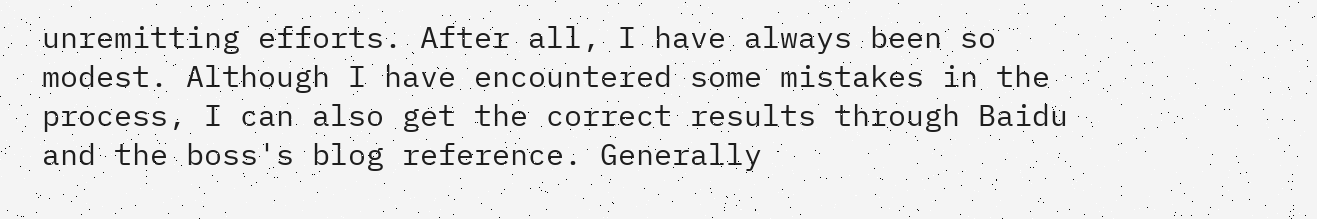unremitting efforts. After all, I have always been so modest. Although I have encountered some mistakes in the process, I can also get the correct results through Baidu and the boss's blog reference. Generally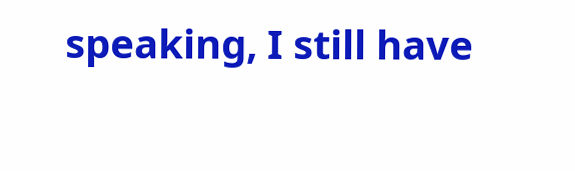speaking, I still have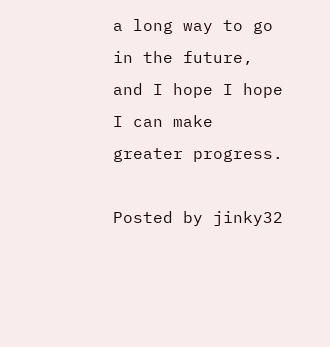a long way to go in the future, and I hope I hope I can make greater progress.

Posted by jinky32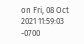on Fri, 08 Oct 2021 11:59:03 -0700